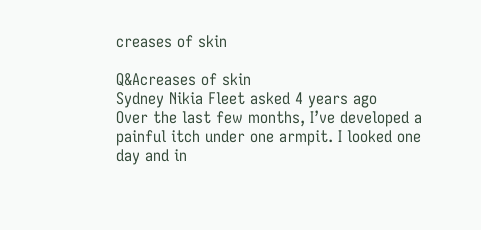creases of skin

Q&Acreases of skin
Sydney Nikia Fleet asked 4 years ago
Over the last few months, I’ve developed a painful itch under one armpit. I looked one day and in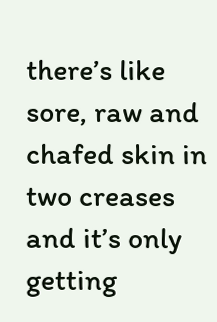there’s like sore, raw and chafed skin in two creases and it’s only getting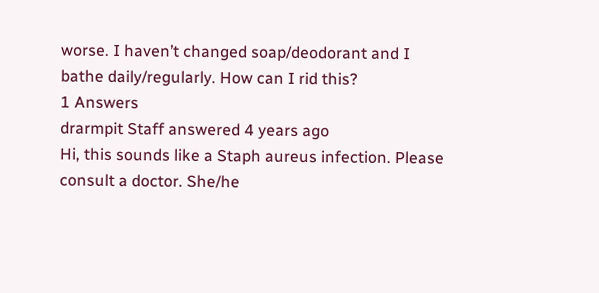worse. I haven’t changed soap/deodorant and I bathe daily/regularly. How can I rid this?
1 Answers
drarmpit Staff answered 4 years ago
Hi, this sounds like a Staph aureus infection. Please consult a doctor. She/he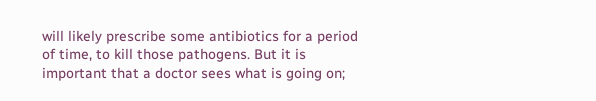will likely prescribe some antibiotics for a period of time, to kill those pathogens. But it is important that a doctor sees what is going on;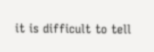it is difficult to tell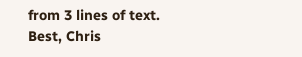from 3 lines of text. Best, Chris